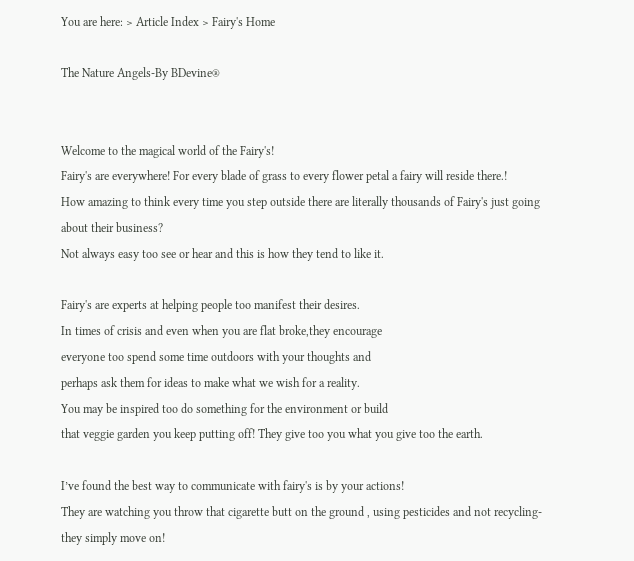You are here: > Article Index > Fairy's Home

The Nature Angels-By BDevine®


Welcome to the magical world of the Fairy's!
Fairy's are everywhere! For every blade of grass to every flower petal a fairy will reside there.!
How amazing to think every time you step outside there are literally thousands of Fairy's just going about their business?
Not always easy too see or hear and this is how they tend to like it.

Fairy's are experts at helping people too manifest their desires.
In times of crisis and even when you are flat broke,they encourage
everyone too spend some time outdoors with your thoughts and
perhaps ask them for ideas to make what we wish for a reality.
You may be inspired too do something for the environment or build
that veggie garden you keep putting off! They give too you what you give too the earth.

I’ve found the best way to communicate with fairy's is by your actions!
They are watching you throw that cigarette butt on the ground , using pesticides and not recycling- they simply move on!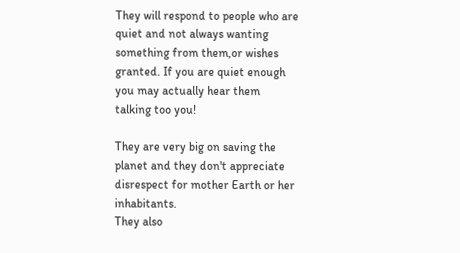They will respond to people who are quiet and not always wanting something from them,or wishes granted. If you are quiet enough you may actually hear them talking too you!

They are very big on saving the planet and they don't appreciate disrespect for mother Earth or her inhabitants.
They also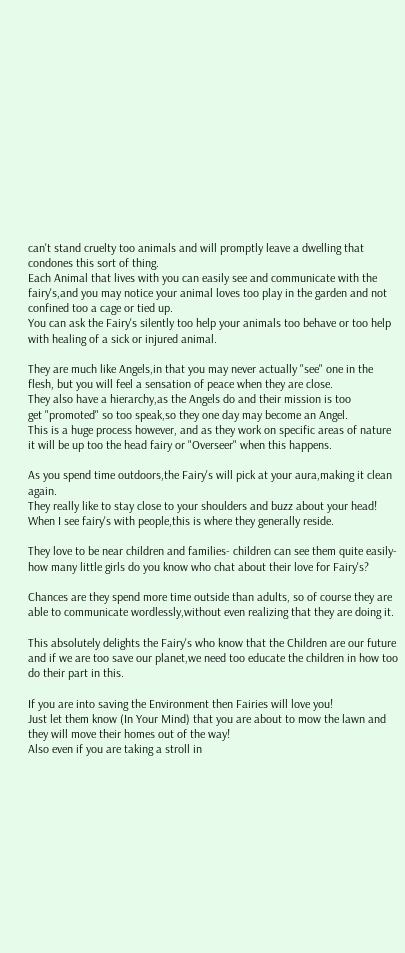can't stand cruelty too animals and will promptly leave a dwelling that condones this sort of thing.
Each Animal that lives with you can easily see and communicate with the fairy's,and you may notice your animal loves too play in the garden and not confined too a cage or tied up.
You can ask the Fairy's silently too help your animals too behave or too help with healing of a sick or injured animal.

They are much like Angels,in that you may never actually "see" one in the flesh, but you will feel a sensation of peace when they are close.
They also have a hierarchy,as the Angels do and their mission is too
get "promoted" so too speak,so they one day may become an Angel.
This is a huge process however, and as they work on specific areas of nature it will be up too the head fairy or "Overseer" when this happens.

As you spend time outdoors,the Fairy's will pick at your aura,making it clean again.
They really like to stay close to your shoulders and buzz about your head!
When I see fairy's with people,this is where they generally reside.

They love to be near children and families- children can see them quite easily- how many little girls do you know who chat about their love for Fairy's?

Chances are they spend more time outside than adults, so of course they are able to communicate wordlessly,without even realizing that they are doing it.

This absolutely delights the Fairy's who know that the Children are our future and if we are too save our planet,we need too educate the children in how too do their part in this.

If you are into saving the Environment then Fairies will love you!
Just let them know (In Your Mind) that you are about to mow the lawn and they will move their homes out of the way!
Also even if you are taking a stroll in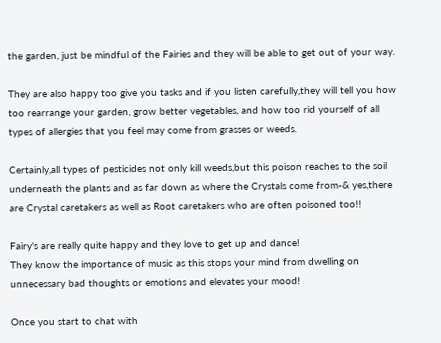the garden, just be mindful of the Fairies and they will be able to get out of your way.

They are also happy too give you tasks and if you listen carefully,they will tell you how too rearrange your garden, grow better vegetables, and how too rid yourself of all types of allergies that you feel may come from grasses or weeds.

Certainly,all types of pesticides not only kill weeds,but this poison reaches to the soil underneath the plants and as far down as where the Crystals come from-& yes,there are Crystal caretakers as well as Root caretakers who are often poisoned too!!

Fairy's are really quite happy and they love to get up and dance!
They know the importance of music as this stops your mind from dwelling on unnecessary bad thoughts or emotions and elevates your mood!

Once you start to chat with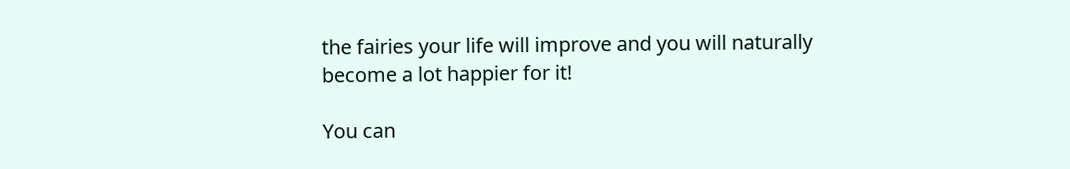the fairies your life will improve and you will naturally become a lot happier for it!

You can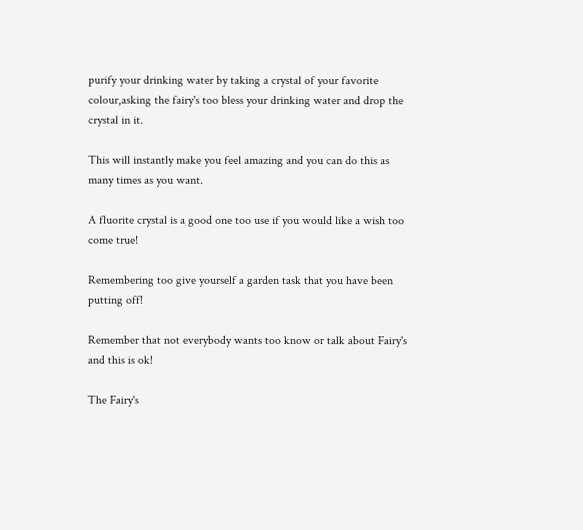purify your drinking water by taking a crystal of your favorite colour,asking the fairy's too bless your drinking water and drop the crystal in it.

This will instantly make you feel amazing and you can do this as many times as you want.

A fluorite crystal is a good one too use if you would like a wish too come true!

Remembering too give yourself a garden task that you have been putting off!

Remember that not everybody wants too know or talk about Fairy's and this is ok!

The Fairy's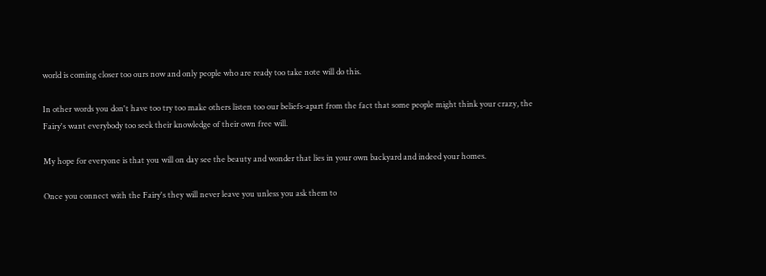world is coming closer too ours now and only people who are ready too take note will do this.

In other words you don't have too try too make others listen too our beliefs-apart from the fact that some people might think your crazy, the Fairy's want everybody too seek their knowledge of their own free will.

My hope for everyone is that you will on day see the beauty and wonder that lies in your own backyard and indeed your homes.

Once you connect with the Fairy's they will never leave you unless you ask them to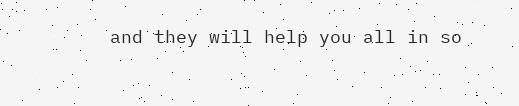and they will help you all in so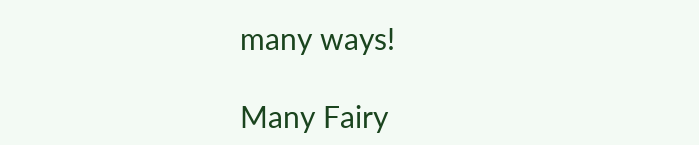many ways!

Many Fairy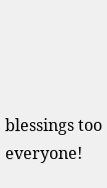blessings too everyone!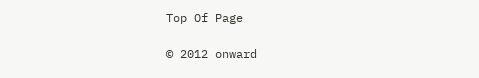Top Of Page

© 2012 onward